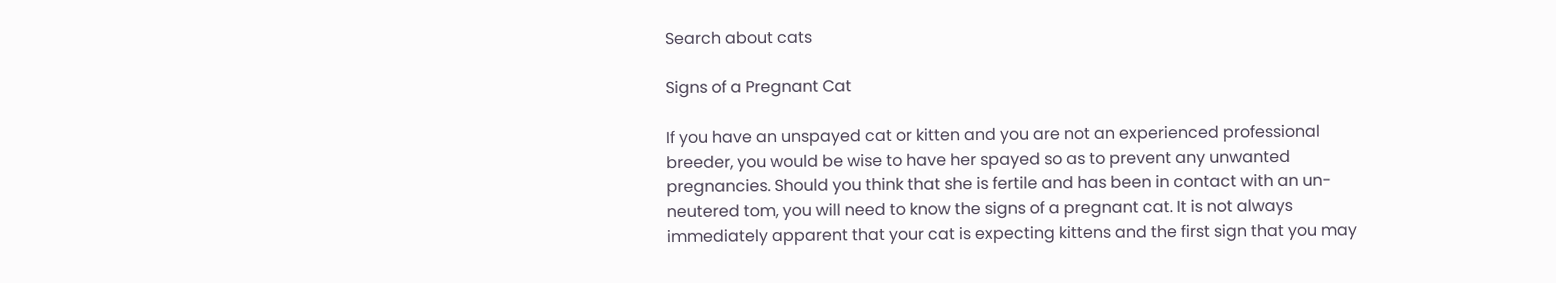Search about cats

Signs of a Pregnant Cat

If you have an unspayed cat or kitten and you are not an experienced professional breeder, you would be wise to have her spayed so as to prevent any unwanted pregnancies. Should you think that she is fertile and has been in contact with an un-neutered tom, you will need to know the signs of a pregnant cat. It is not always immediately apparent that your cat is expecting kittens and the first sign that you may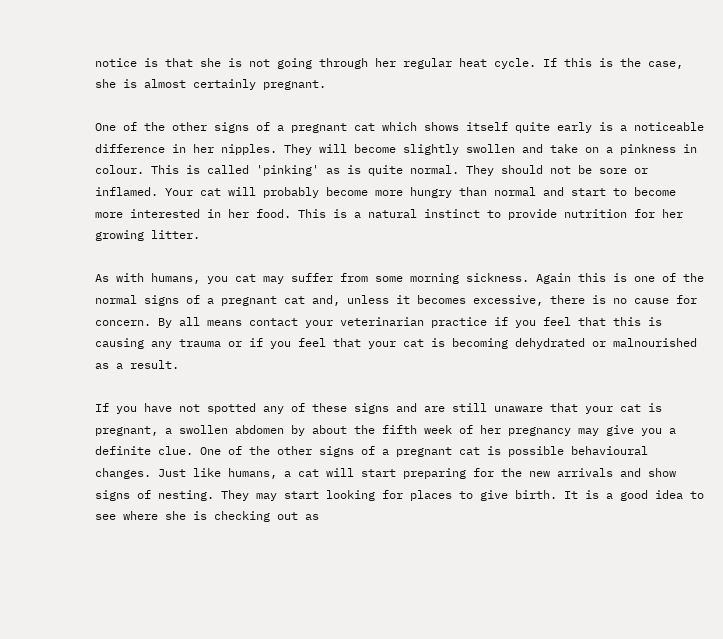notice is that she is not going through her regular heat cycle. If this is the case, she is almost certainly pregnant.

One of the other signs of a pregnant cat which shows itself quite early is a noticeable difference in her nipples. They will become slightly swollen and take on a pinkness in colour. This is called 'pinking' as is quite normal. They should not be sore or inflamed. Your cat will probably become more hungry than normal and start to become more interested in her food. This is a natural instinct to provide nutrition for her growing litter.

As with humans, you cat may suffer from some morning sickness. Again this is one of the normal signs of a pregnant cat and, unless it becomes excessive, there is no cause for concern. By all means contact your veterinarian practice if you feel that this is causing any trauma or if you feel that your cat is becoming dehydrated or malnourished as a result.

If you have not spotted any of these signs and are still unaware that your cat is pregnant, a swollen abdomen by about the fifth week of her pregnancy may give you a definite clue. One of the other signs of a pregnant cat is possible behavioural changes. Just like humans, a cat will start preparing for the new arrivals and show signs of nesting. They may start looking for places to give birth. It is a good idea to see where she is checking out as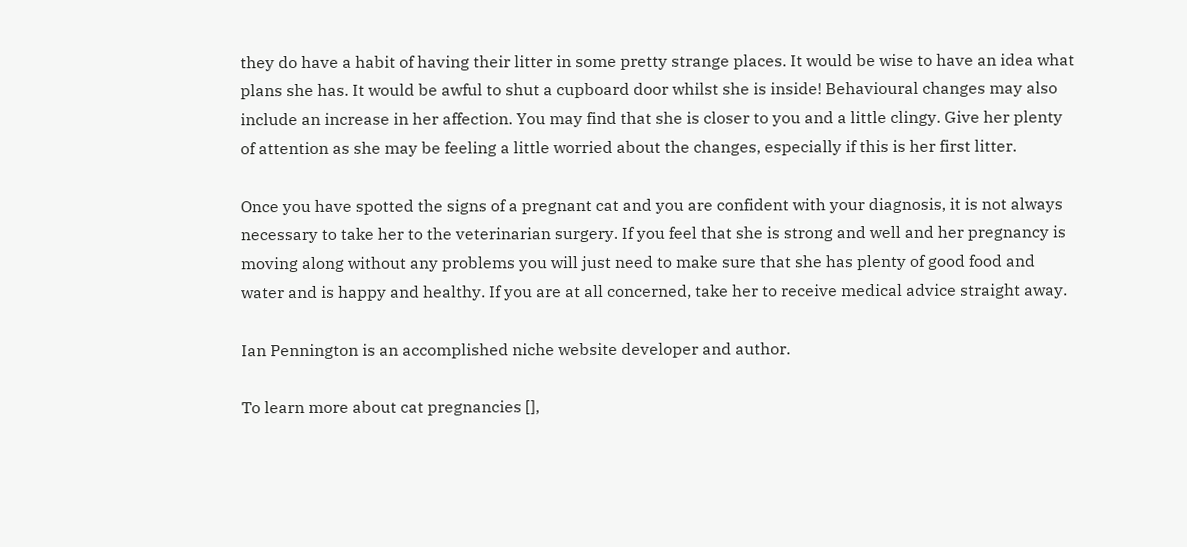they do have a habit of having their litter in some pretty strange places. It would be wise to have an idea what plans she has. It would be awful to shut a cupboard door whilst she is inside! Behavioural changes may also include an increase in her affection. You may find that she is closer to you and a little clingy. Give her plenty of attention as she may be feeling a little worried about the changes, especially if this is her first litter.

Once you have spotted the signs of a pregnant cat and you are confident with your diagnosis, it is not always necessary to take her to the veterinarian surgery. If you feel that she is strong and well and her pregnancy is moving along without any problems you will just need to make sure that she has plenty of good food and water and is happy and healthy. If you are at all concerned, take her to receive medical advice straight away.

Ian Pennington is an accomplished niche website developer and author.

To learn more about cat pregnancies [],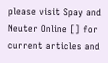please visit Spay and Neuter Online [] for current articles and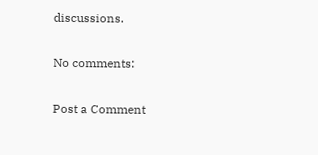discussions.

No comments:

Post a Comment